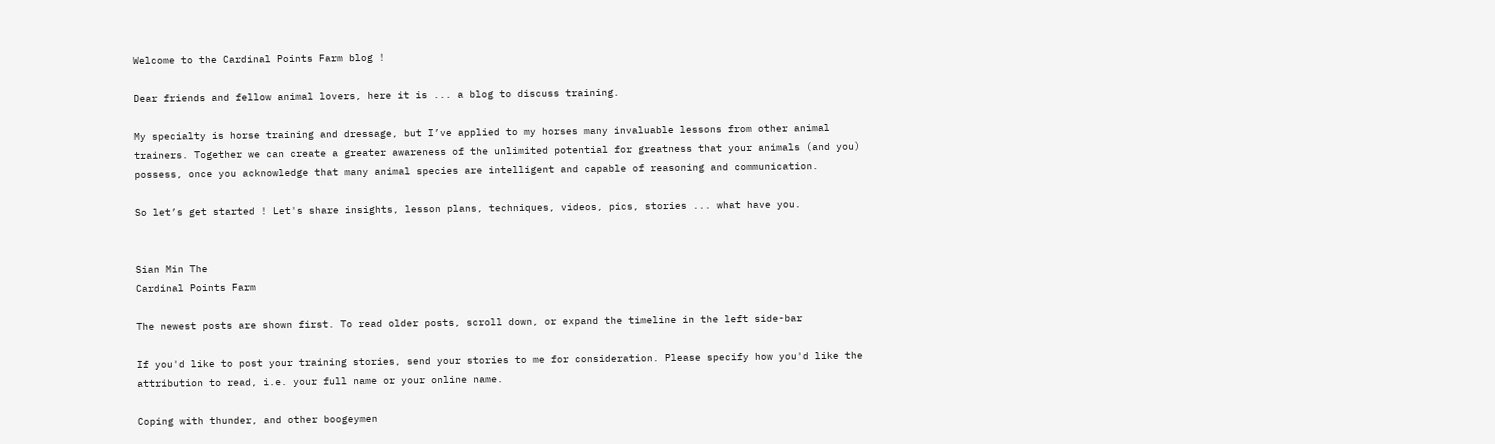Welcome to the Cardinal Points Farm blog !

Dear friends and fellow animal lovers, here it is ... a blog to discuss training.

My specialty is horse training and dressage, but I’ve applied to my horses many invaluable lessons from other animal trainers. Together we can create a greater awareness of the unlimited potential for greatness that your animals (and you) possess, once you acknowledge that many animal species are intelligent and capable of reasoning and communication.

So let’s get started ! Let's share insights, lesson plans, techniques, videos, pics, stories ... what have you.


Sian Min The
Cardinal Points Farm

The newest posts are shown first. To read older posts, scroll down, or expand the timeline in the left side-bar

If you'd like to post your training stories, send your stories to me for consideration. Please specify how you'd like the attribution to read, i.e. your full name or your online name.

Coping with thunder, and other boogeymen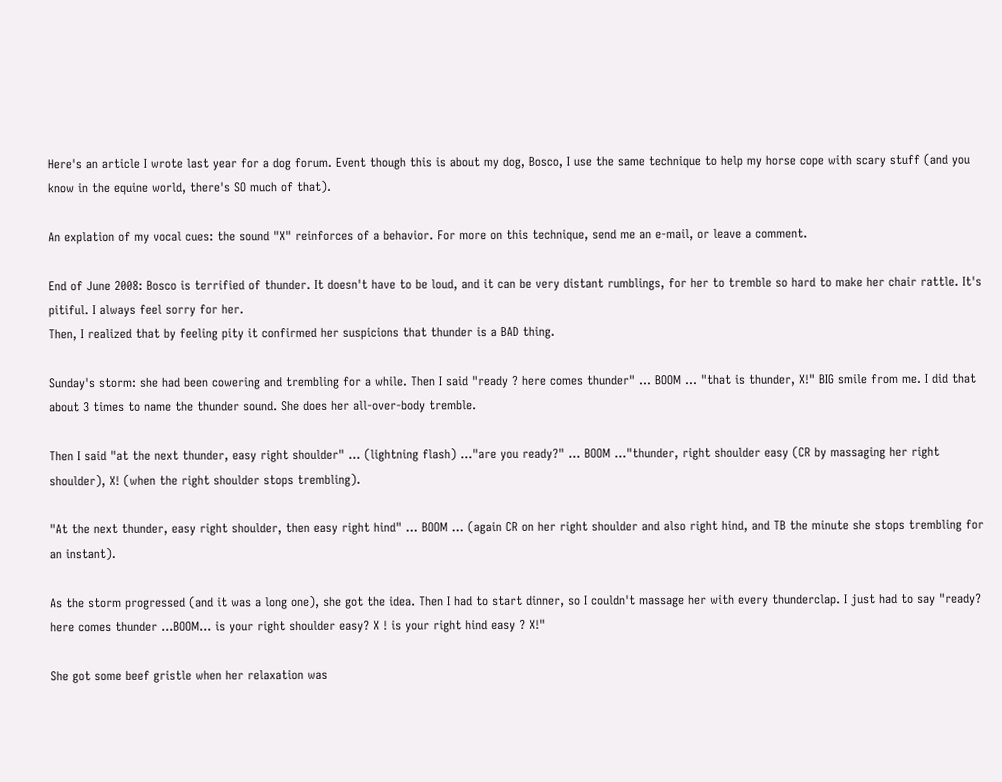Here's an article I wrote last year for a dog forum. Event though this is about my dog, Bosco, I use the same technique to help my horse cope with scary stuff (and you know in the equine world, there's SO much of that).

An explation of my vocal cues: the sound "X" reinforces of a behavior. For more on this technique, send me an e-mail, or leave a comment.

End of June 2008: Bosco is terrified of thunder. It doesn't have to be loud, and it can be very distant rumblings, for her to tremble so hard to make her chair rattle. It's pitiful. I always feel sorry for her.
Then, I realized that by feeling pity it confirmed her suspicions that thunder is a BAD thing.

Sunday's storm: she had been cowering and trembling for a while. Then I said "ready ? here comes thunder" ... BOOM ... "that is thunder, X!" BIG smile from me. I did that about 3 times to name the thunder sound. She does her all-over-body tremble.

Then I said "at the next thunder, easy right shoulder" ... (lightning flash) ..."are you ready?" ... BOOM ..."thunder, right shoulder easy (CR by massaging her right shoulder), X! (when the right shoulder stops trembling).

"At the next thunder, easy right shoulder, then easy right hind" ... BOOM ... (again CR on her right shoulder and also right hind, and TB the minute she stops trembling for an instant).

As the storm progressed (and it was a long one), she got the idea. Then I had to start dinner, so I couldn't massage her with every thunderclap. I just had to say "ready? here comes thunder ...BOOM... is your right shoulder easy? X ! is your right hind easy ? X!"

She got some beef gristle when her relaxation was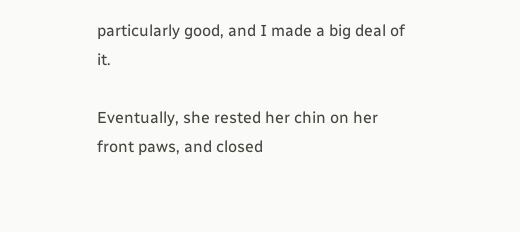particularly good, and I made a big deal of it.

Eventually, she rested her chin on her front paws, and closed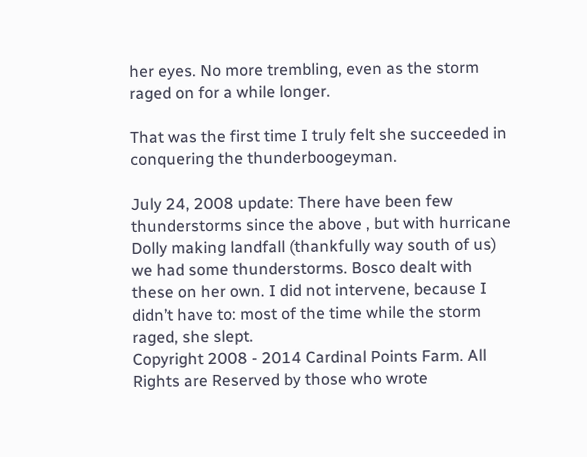her eyes. No more trembling, even as the storm raged on for a while longer.

That was the first time I truly felt she succeeded in conquering the thunderboogeyman.

July 24, 2008 update: There have been few thunderstorms since the above , but with hurricane Dolly making landfall (thankfully way south of us) we had some thunderstorms. Bosco dealt with these on her own. I did not intervene, because I didn’t have to: most of the time while the storm raged, she slept.
Copyright 2008 - 2014 Cardinal Points Farm. All Rights are Reserved by those who wrote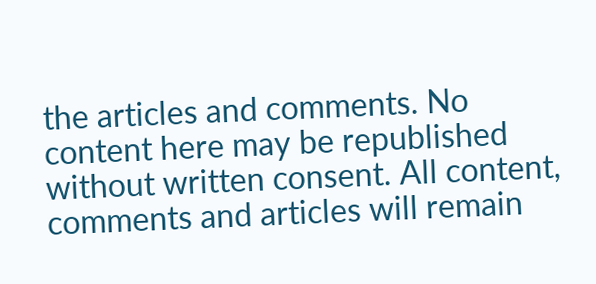the articles and comments. No content here may be republished without written consent. All content, comments and articles will remain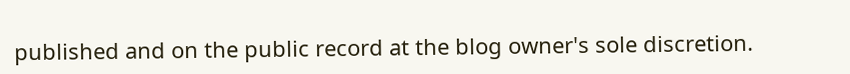published and on the public record at the blog owner's sole discretion.